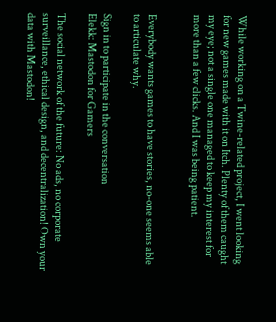While working on a Twine-related project, I went looking for new games made with it on Itch. Plenty of them caught my eye; not a single one managed to keep my interest for more than a few clicks. And I was being patient.


Everybody wants games to have stories, no-one seems able to articulate why.

Sign in to participate in the conversation
Elekk: Mastodon for Gamers

The social network of the future: No ads, no corporate surveillance, ethical design, and decentralization! Own your data with Mastodon!